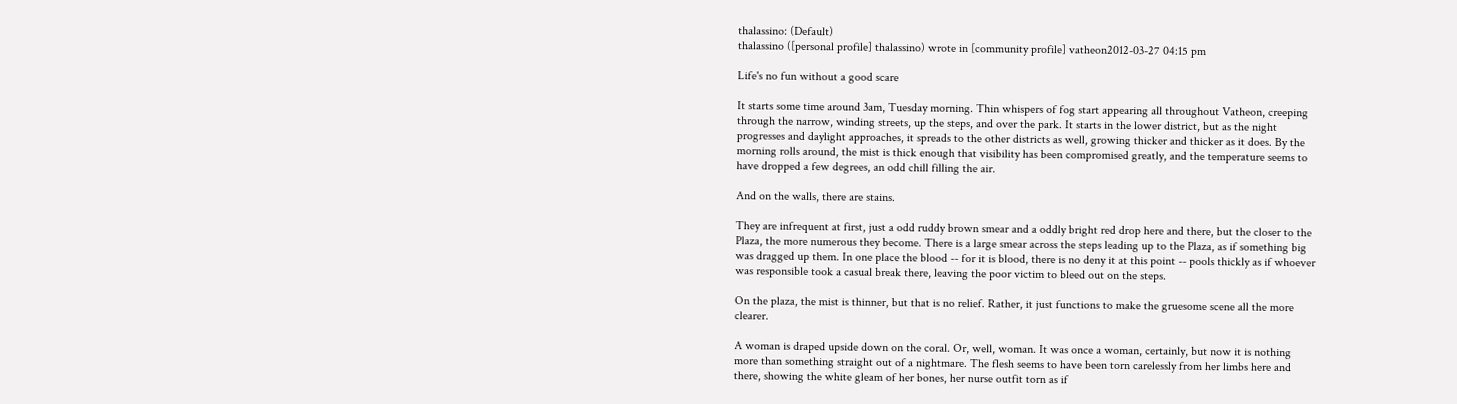thalassino: (Default)
thalassino ([personal profile] thalassino) wrote in [community profile] vatheon2012-03-27 04:15 pm

Life's no fun without a good scare

It starts some time around 3am, Tuesday morning. Thin whispers of fog start appearing all throughout Vatheon, creeping through the narrow, winding streets, up the steps, and over the park. It starts in the lower district, but as the night progresses and daylight approaches, it spreads to the other districts as well, growing thicker and thicker as it does. By the morning rolls around, the mist is thick enough that visibility has been compromised greatly, and the temperature seems to have dropped a few degrees, an odd chill filling the air.

And on the walls, there are stains.

They are infrequent at first, just a odd ruddy brown smear and a oddly bright red drop here and there, but the closer to the Plaza, the more numerous they become. There is a large smear across the steps leading up to the Plaza, as if something big was dragged up them. In one place the blood -- for it is blood, there is no deny it at this point -- pools thickly as if whoever was responsible took a casual break there, leaving the poor victim to bleed out on the steps.

On the plaza, the mist is thinner, but that is no relief. Rather, it just functions to make the gruesome scene all the more clearer.

A woman is draped upside down on the coral. Or, well, woman. It was once a woman, certainly, but now it is nothing more than something straight out of a nightmare. The flesh seems to have been torn carelessly from her limbs here and there, showing the white gleam of her bones, her nurse outfit torn as if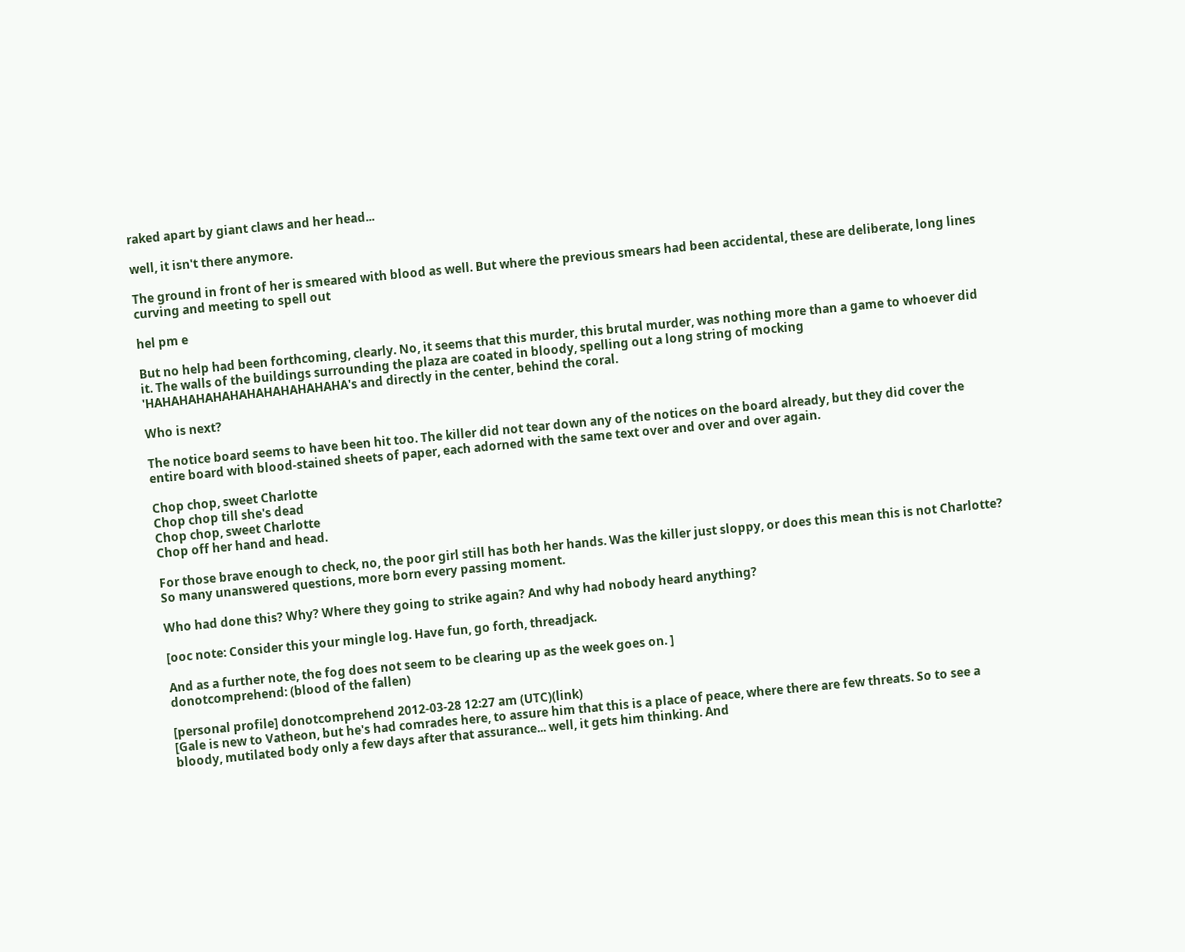raked apart by giant claws and her head...

well, it isn't there anymore.

The ground in front of her is smeared with blood as well. But where the previous smears had been accidental, these are deliberate, long lines curving and meeting to spell out

hel pm e

But no help had been forthcoming, clearly. No, it seems that this murder, this brutal murder, was nothing more than a game to whoever did it. The walls of the buildings surrounding the plaza are coated in bloody, spelling out a long string of mocking 'HAHAHAHAHAHAHAHAHAHAHAHA's and directly in the center, behind the coral.

Who is next?

The notice board seems to have been hit too. The killer did not tear down any of the notices on the board already, but they did cover the entire board with blood-stained sheets of paper, each adorned with the same text over and over and over again.

Chop chop, sweet Charlotte
Chop chop till she's dead
Chop chop, sweet Charlotte
Chop off her hand and head.

For those brave enough to check, no, the poor girl still has both her hands. Was the killer just sloppy, or does this mean this is not Charlotte? So many unanswered questions, more born every passing moment.

Who had done this? Why? Where they going to strike again? And why had nobody heard anything?

[ooc note: Consider this your mingle log. Have fun, go forth, threadjack.

And as a further note, the fog does not seem to be clearing up as the week goes on. ]
donotcomprehend: (blood of the fallen)

[personal profile] donotcomprehend 2012-03-28 12:27 am (UTC)(link)
[Gale is new to Vatheon, but he's had comrades here, to assure him that this is a place of peace, where there are few threats. So to see a bloody, mutilated body only a few days after that assurance... well, it gets him thinking. And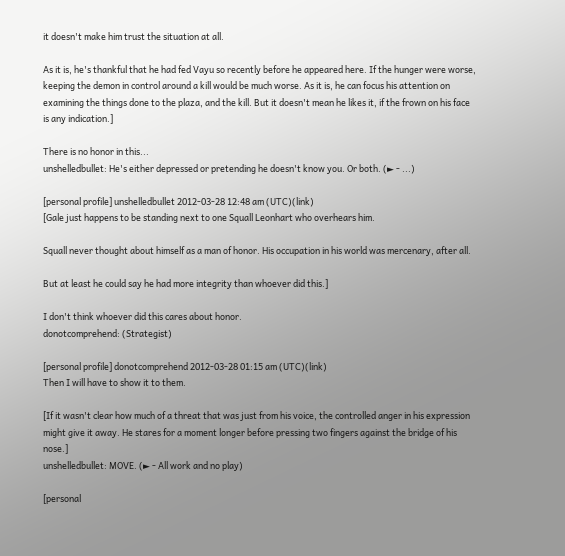it doesn't make him trust the situation at all.

As it is, he's thankful that he had fed Vayu so recently before he appeared here. If the hunger were worse, keeping the demon in control around a kill would be much worse. As it is, he can focus his attention on examining the things done to the plaza, and the kill. But it doesn't mean he likes it, if the frown on his face is any indication.]

There is no honor in this...
unshelledbullet: He's either depressed or pretending he doesn't know you. Or both. (► - ...)

[personal profile] unshelledbullet 2012-03-28 12:48 am (UTC)(link)
[Gale just happens to be standing next to one Squall Leonhart who overhears him.

Squall never thought about himself as a man of honor. His occupation in his world was mercenary, after all.

But at least he could say he had more integrity than whoever did this.]

I don't think whoever did this cares about honor.
donotcomprehend: (Strategist)

[personal profile] donotcomprehend 2012-03-28 01:15 am (UTC)(link)
Then I will have to show it to them.

[If it wasn't clear how much of a threat that was just from his voice, the controlled anger in his expression might give it away. He stares for a moment longer before pressing two fingers against the bridge of his nose.]
unshelledbullet: MOVE. (► - All work and no play)

[personal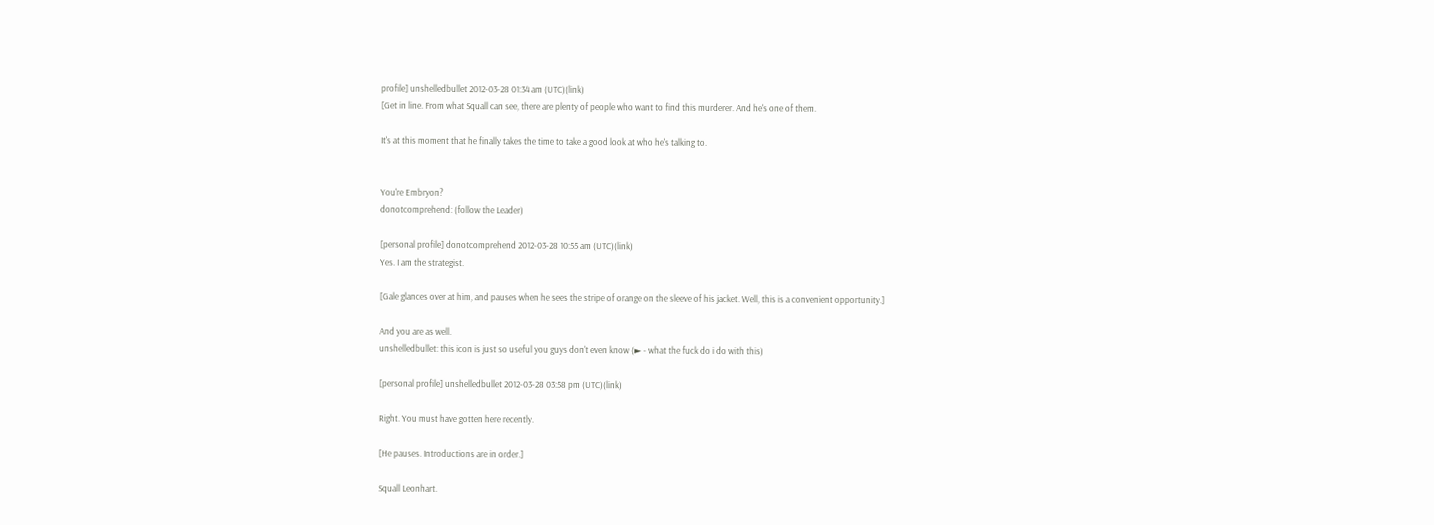profile] unshelledbullet 2012-03-28 01:34 am (UTC)(link)
[Get in line. From what Squall can see, there are plenty of people who want to find this murderer. And he's one of them.

It's at this moment that he finally takes the time to take a good look at who he's talking to.


You're Embryon?
donotcomprehend: (follow the Leader)

[personal profile] donotcomprehend 2012-03-28 10:55 am (UTC)(link)
Yes. I am the strategist.

[Gale glances over at him, and pauses when he sees the stripe of orange on the sleeve of his jacket. Well, this is a convenient opportunity.]

And you are as well.
unshelledbullet: this icon is just so useful you guys don't even know (► - what the fuck do i do with this)

[personal profile] unshelledbullet 2012-03-28 03:58 pm (UTC)(link)

Right. You must have gotten here recently.

[He pauses. Introductions are in order.]

Squall Leonhart.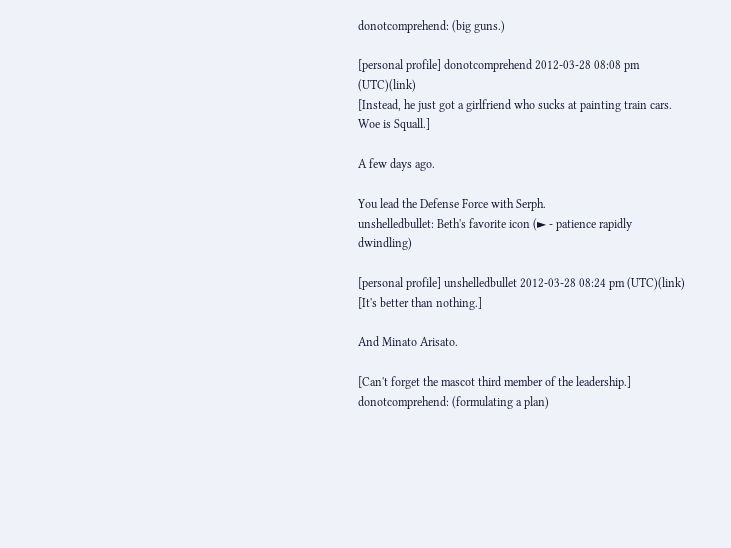donotcomprehend: (big guns.)

[personal profile] donotcomprehend 2012-03-28 08:08 pm (UTC)(link)
[Instead, he just got a girlfriend who sucks at painting train cars. Woe is Squall.]

A few days ago.

You lead the Defense Force with Serph.
unshelledbullet: Beth's favorite icon (► - patience rapidly dwindling)

[personal profile] unshelledbullet 2012-03-28 08:24 pm (UTC)(link)
[It's better than nothing.]

And Minato Arisato.

[Can't forget the mascot third member of the leadership.]
donotcomprehend: (formulating a plan)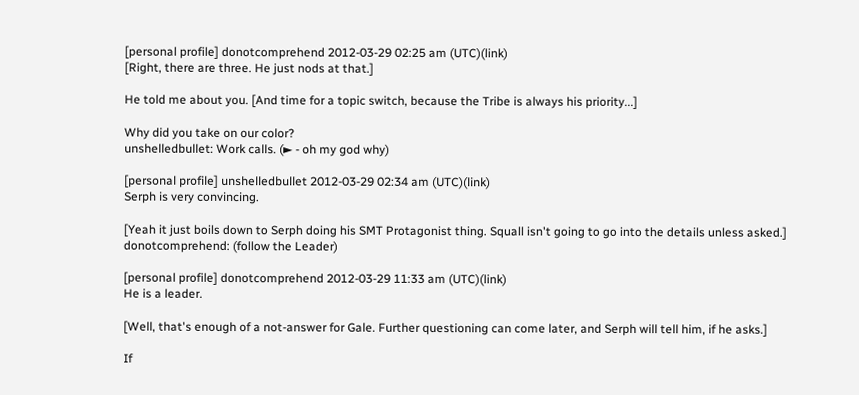[personal profile] donotcomprehend 2012-03-29 02:25 am (UTC)(link)
[Right, there are three. He just nods at that.]

He told me about you. [And time for a topic switch, because the Tribe is always his priority...]

Why did you take on our color?
unshelledbullet: Work calls. (► - oh my god why)

[personal profile] unshelledbullet 2012-03-29 02:34 am (UTC)(link)
Serph is very convincing.

[Yeah it just boils down to Serph doing his SMT Protagonist thing. Squall isn't going to go into the details unless asked.]
donotcomprehend: (follow the Leader)

[personal profile] donotcomprehend 2012-03-29 11:33 am (UTC)(link)
He is a leader.

[Well, that's enough of a not-answer for Gale. Further questioning can come later, and Serph will tell him, if he asks.]

If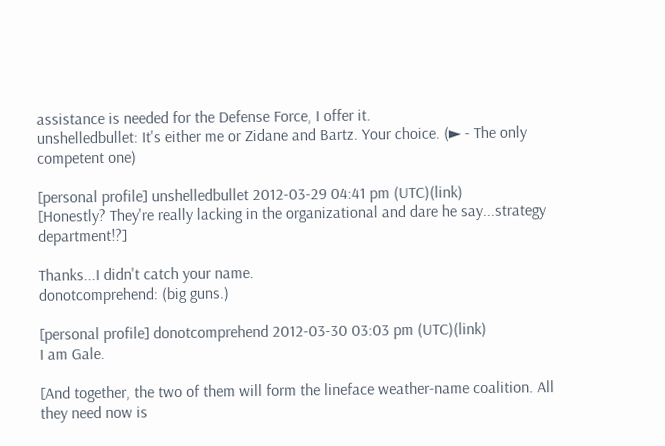assistance is needed for the Defense Force, I offer it.
unshelledbullet: It's either me or Zidane and Bartz. Your choice. (► - The only competent one)

[personal profile] unshelledbullet 2012-03-29 04:41 pm (UTC)(link)
[Honestly? They're really lacking in the organizational and dare he say...strategy department!?]

Thanks...I didn't catch your name.
donotcomprehend: (big guns.)

[personal profile] donotcomprehend 2012-03-30 03:03 pm (UTC)(link)
I am Gale.

[And together, the two of them will form the lineface weather-name coalition. All they need now is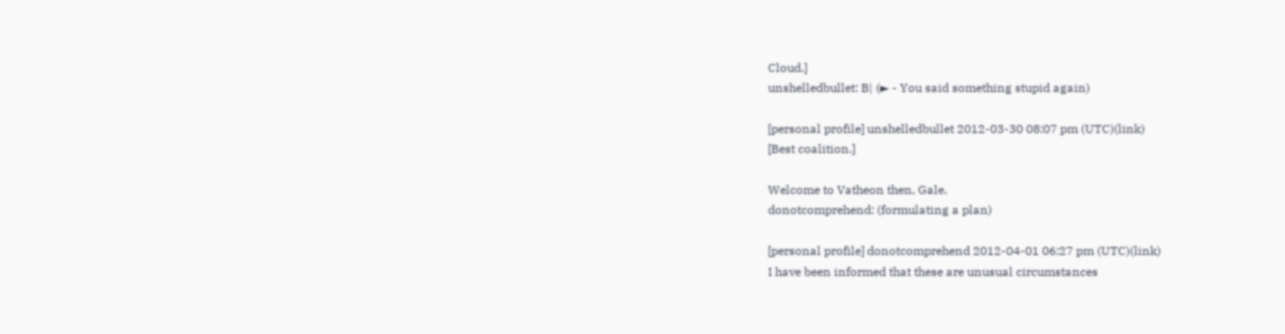Cloud.]
unshelledbullet: B| (► - You said something stupid again)

[personal profile] unshelledbullet 2012-03-30 08:07 pm (UTC)(link)
[Best coalition.]

Welcome to Vatheon then, Gale.
donotcomprehend: (formulating a plan)

[personal profile] donotcomprehend 2012-04-01 06:27 pm (UTC)(link)
I have been informed that these are unusual circumstances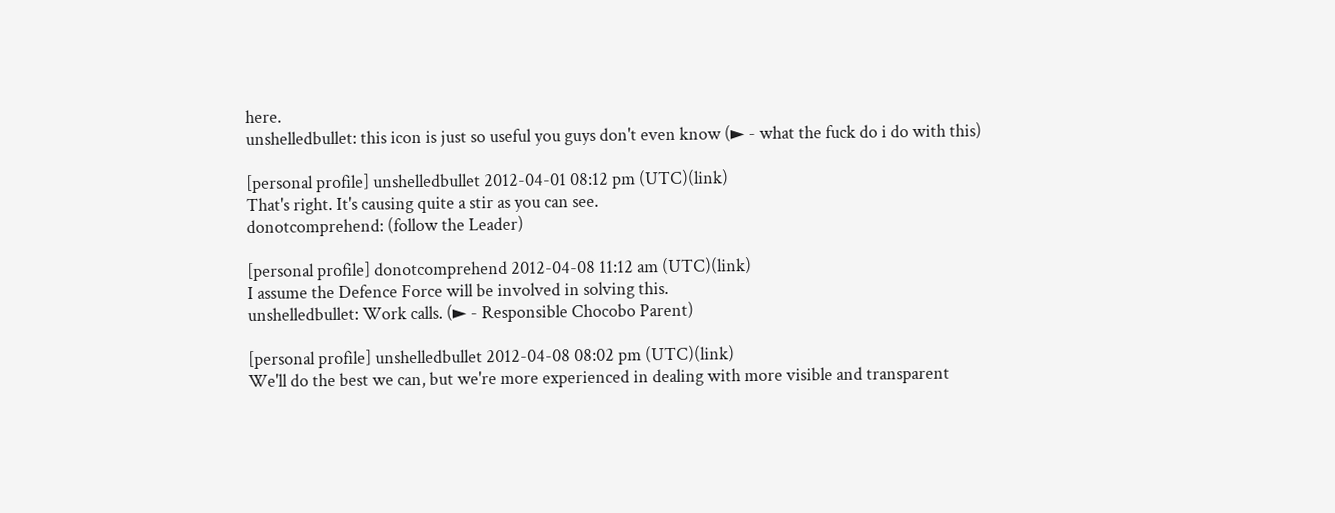here.
unshelledbullet: this icon is just so useful you guys don't even know (► - what the fuck do i do with this)

[personal profile] unshelledbullet 2012-04-01 08:12 pm (UTC)(link)
That's right. It's causing quite a stir as you can see.
donotcomprehend: (follow the Leader)

[personal profile] donotcomprehend 2012-04-08 11:12 am (UTC)(link)
I assume the Defence Force will be involved in solving this.
unshelledbullet: Work calls. (► - Responsible Chocobo Parent)

[personal profile] unshelledbullet 2012-04-08 08:02 pm (UTC)(link)
We'll do the best we can, but we're more experienced in dealing with more visible and transparent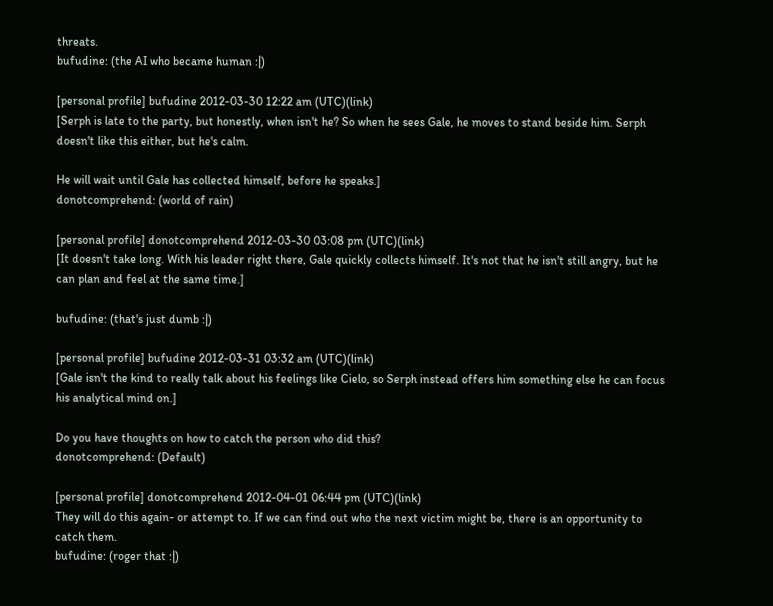threats.
bufudine: (the AI who became human :|)

[personal profile] bufudine 2012-03-30 12:22 am (UTC)(link)
[Serph is late to the party, but honestly, when isn't he? So when he sees Gale, he moves to stand beside him. Serph doesn't like this either, but he's calm.

He will wait until Gale has collected himself, before he speaks.]
donotcomprehend: (world of rain)

[personal profile] donotcomprehend 2012-03-30 03:08 pm (UTC)(link)
[It doesn't take long. With his leader right there, Gale quickly collects himself. It's not that he isn't still angry, but he can plan and feel at the same time.]

bufudine: (that's just dumb :|)

[personal profile] bufudine 2012-03-31 03:32 am (UTC)(link)
[Gale isn't the kind to really talk about his feelings like Cielo, so Serph instead offers him something else he can focus his analytical mind on.]

Do you have thoughts on how to catch the person who did this?
donotcomprehend: (Default)

[personal profile] donotcomprehend 2012-04-01 06:44 pm (UTC)(link)
They will do this again- or attempt to. If we can find out who the next victim might be, there is an opportunity to catch them.
bufudine: (roger that :|)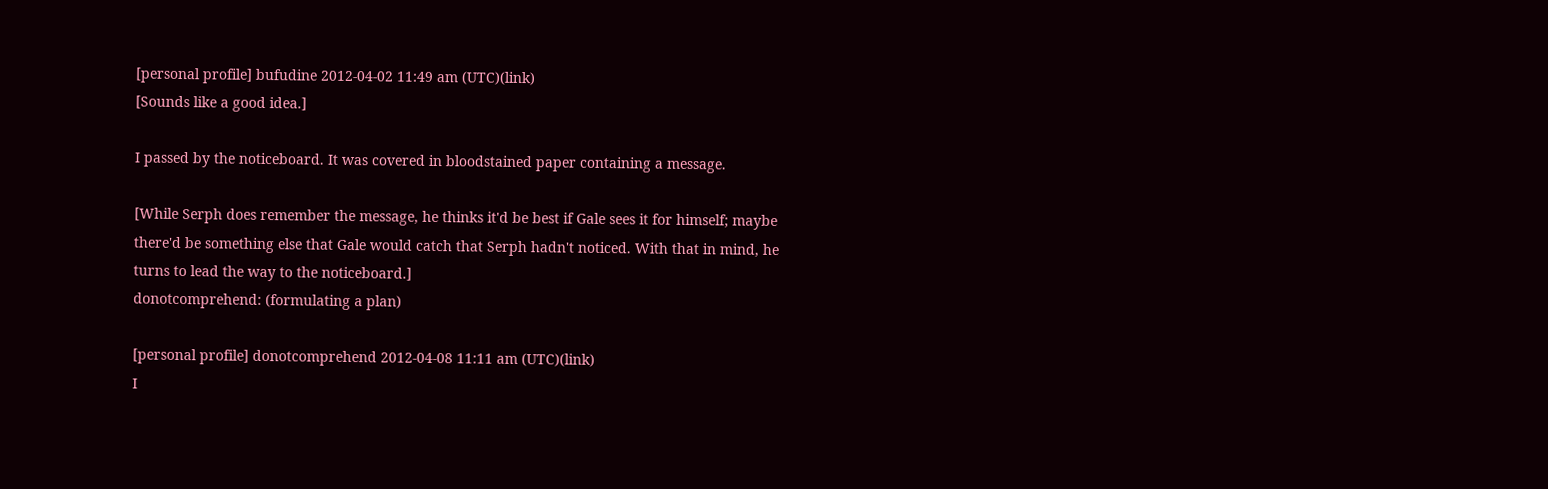[personal profile] bufudine 2012-04-02 11:49 am (UTC)(link)
[Sounds like a good idea.]

I passed by the noticeboard. It was covered in bloodstained paper containing a message.

[While Serph does remember the message, he thinks it'd be best if Gale sees it for himself; maybe there'd be something else that Gale would catch that Serph hadn't noticed. With that in mind, he turns to lead the way to the noticeboard.]
donotcomprehend: (formulating a plan)

[personal profile] donotcomprehend 2012-04-08 11:11 am (UTC)(link)
I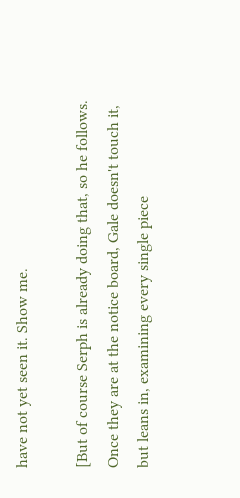have not yet seen it. Show me.

[But of course Serph is already doing that, so he follows. Once they are at the notice board, Gale doesn't touch it, but leans in, examining every single piece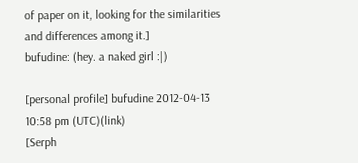of paper on it, looking for the similarities and differences among it.]
bufudine: (hey. a naked girl :|)

[personal profile] bufudine 2012-04-13 10:58 pm (UTC)(link)
[Serph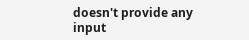doesn't provide any input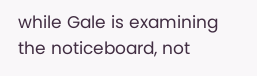while Gale is examining the noticeboard, not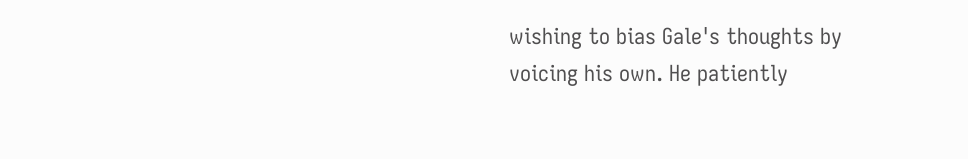wishing to bias Gale's thoughts by voicing his own. He patiently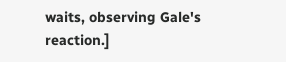waits, observing Gale's reaction.]